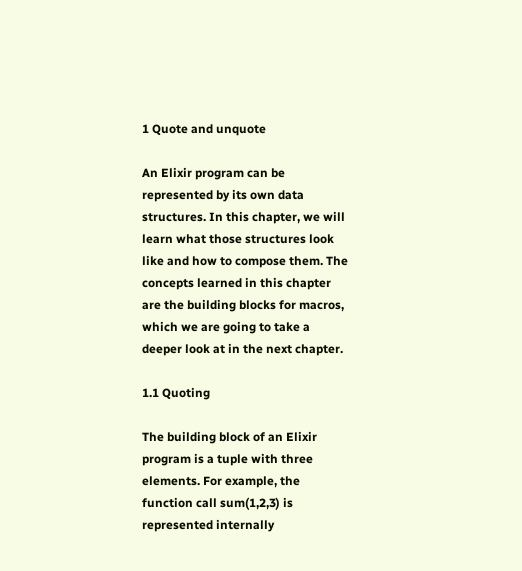1 Quote and unquote

An Elixir program can be represented by its own data structures. In this chapter, we will learn what those structures look like and how to compose them. The concepts learned in this chapter are the building blocks for macros, which we are going to take a deeper look at in the next chapter.

1.1 Quoting

The building block of an Elixir program is a tuple with three elements. For example, the function call sum(1,2,3) is represented internally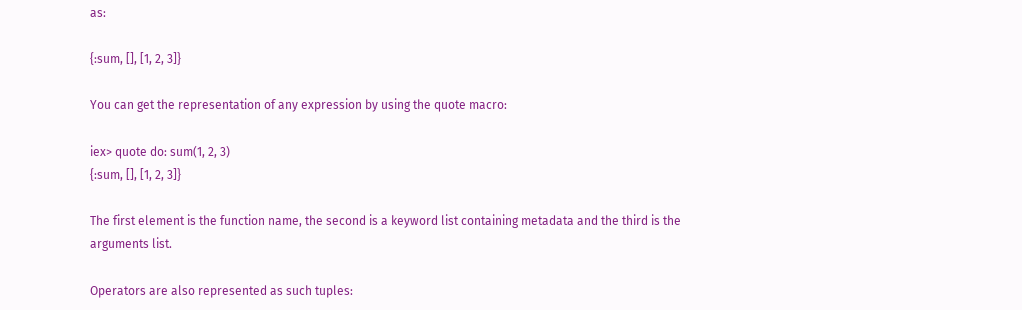as:

{:sum, [], [1, 2, 3]}

You can get the representation of any expression by using the quote macro:

iex> quote do: sum(1, 2, 3)
{:sum, [], [1, 2, 3]}

The first element is the function name, the second is a keyword list containing metadata and the third is the arguments list.

Operators are also represented as such tuples: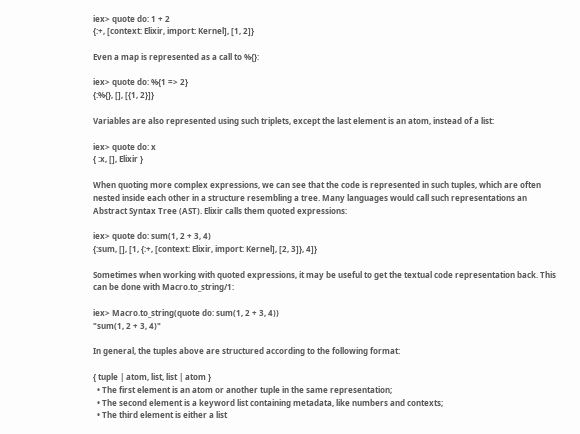iex> quote do: 1 + 2
{:+, [context: Elixir, import: Kernel], [1, 2]}

Even a map is represented as a call to %{}:

iex> quote do: %{1 => 2}
{:%{}, [], [{1, 2}]}

Variables are also represented using such triplets, except the last element is an atom, instead of a list:

iex> quote do: x
{ :x, [], Elixir }

When quoting more complex expressions, we can see that the code is represented in such tuples, which are often nested inside each other in a structure resembling a tree. Many languages would call such representations an Abstract Syntax Tree (AST). Elixir calls them quoted expressions:

iex> quote do: sum(1, 2 + 3, 4)
{:sum, [], [1, {:+, [context: Elixir, import: Kernel], [2, 3]}, 4]}

Sometimes when working with quoted expressions, it may be useful to get the textual code representation back. This can be done with Macro.to_string/1:

iex> Macro.to_string(quote do: sum(1, 2 + 3, 4))
"sum(1, 2 + 3, 4)"

In general, the tuples above are structured according to the following format:

{ tuple | atom, list, list | atom }
  • The first element is an atom or another tuple in the same representation;
  • The second element is a keyword list containing metadata, like numbers and contexts;
  • The third element is either a list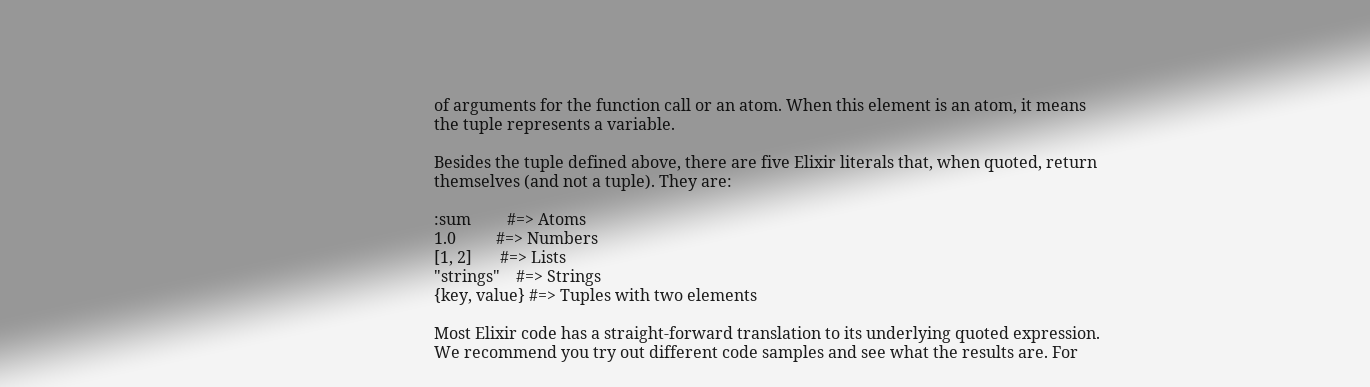of arguments for the function call or an atom. When this element is an atom, it means the tuple represents a variable.

Besides the tuple defined above, there are five Elixir literals that, when quoted, return themselves (and not a tuple). They are:

:sum         #=> Atoms
1.0          #=> Numbers
[1, 2]       #=> Lists
"strings"    #=> Strings
{key, value} #=> Tuples with two elements

Most Elixir code has a straight-forward translation to its underlying quoted expression. We recommend you try out different code samples and see what the results are. For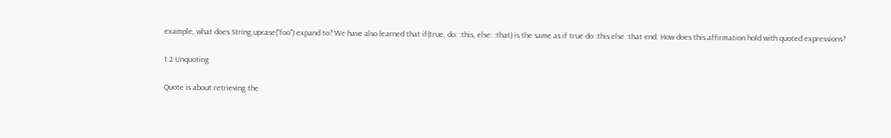example, what does String.upcase("foo") expand to? We have also learned that if(true, do: :this, else: :that) is the same as if true do :this else :that end. How does this affirmation hold with quoted expressions?

1.2 Unquoting

Quote is about retrieving the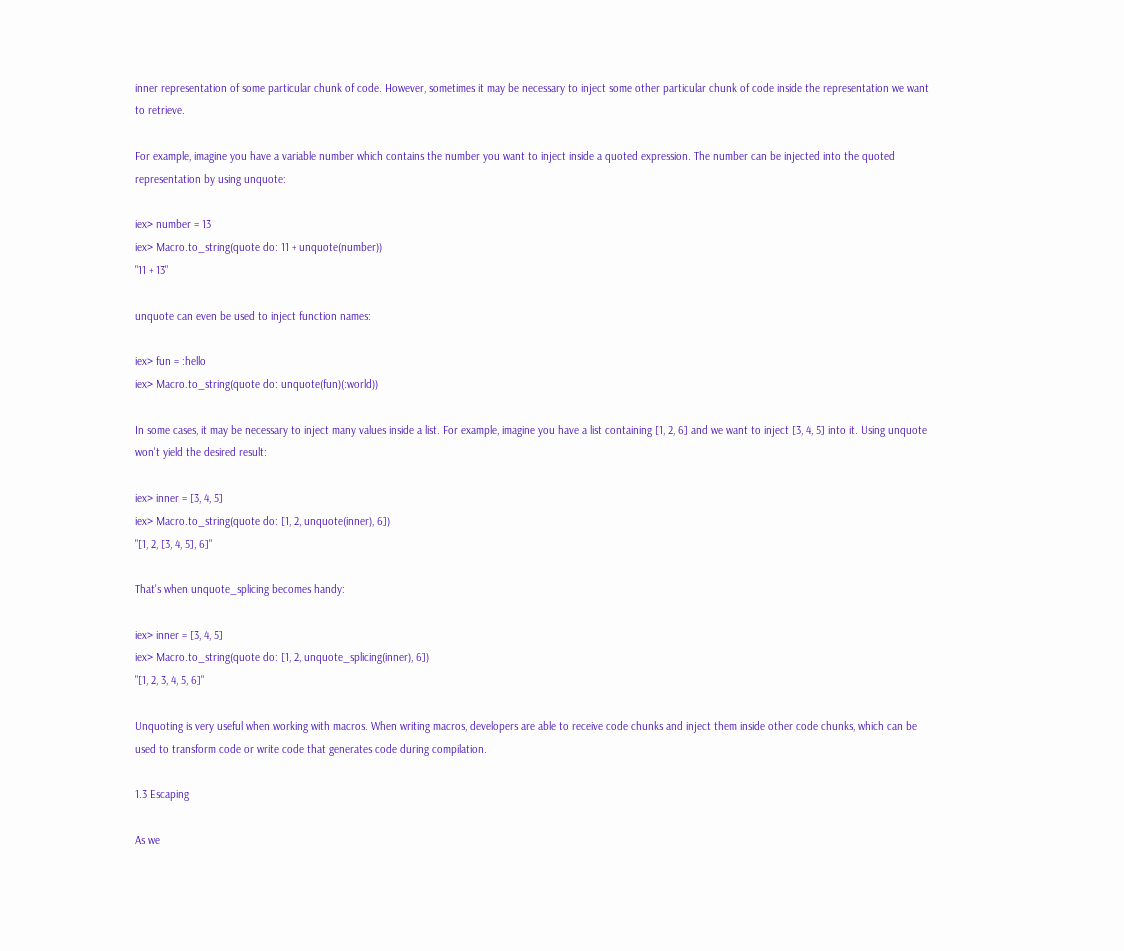inner representation of some particular chunk of code. However, sometimes it may be necessary to inject some other particular chunk of code inside the representation we want to retrieve.

For example, imagine you have a variable number which contains the number you want to inject inside a quoted expression. The number can be injected into the quoted representation by using unquote:

iex> number = 13
iex> Macro.to_string(quote do: 11 + unquote(number))
"11 + 13"

unquote can even be used to inject function names:

iex> fun = :hello
iex> Macro.to_string(quote do: unquote(fun)(:world))

In some cases, it may be necessary to inject many values inside a list. For example, imagine you have a list containing [1, 2, 6] and we want to inject [3, 4, 5] into it. Using unquote won't yield the desired result:

iex> inner = [3, 4, 5]
iex> Macro.to_string(quote do: [1, 2, unquote(inner), 6])
"[1, 2, [3, 4, 5], 6]"

That's when unquote_splicing becomes handy:

iex> inner = [3, 4, 5]
iex> Macro.to_string(quote do: [1, 2, unquote_splicing(inner), 6])
"[1, 2, 3, 4, 5, 6]"

Unquoting is very useful when working with macros. When writing macros, developers are able to receive code chunks and inject them inside other code chunks, which can be used to transform code or write code that generates code during compilation.

1.3 Escaping

As we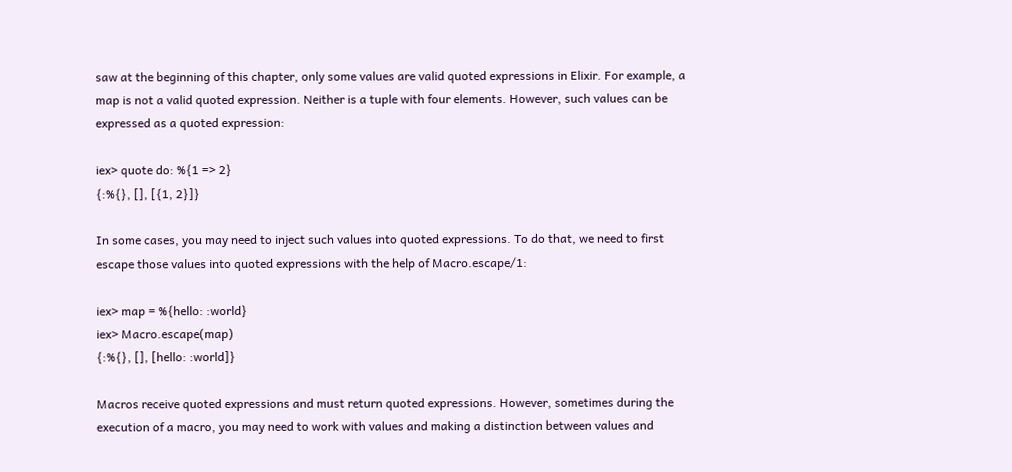saw at the beginning of this chapter, only some values are valid quoted expressions in Elixir. For example, a map is not a valid quoted expression. Neither is a tuple with four elements. However, such values can be expressed as a quoted expression:

iex> quote do: %{1 => 2}
{:%{}, [], [{1, 2}]}

In some cases, you may need to inject such values into quoted expressions. To do that, we need to first escape those values into quoted expressions with the help of Macro.escape/1:

iex> map = %{hello: :world}
iex> Macro.escape(map)
{:%{}, [], [hello: :world]}

Macros receive quoted expressions and must return quoted expressions. However, sometimes during the execution of a macro, you may need to work with values and making a distinction between values and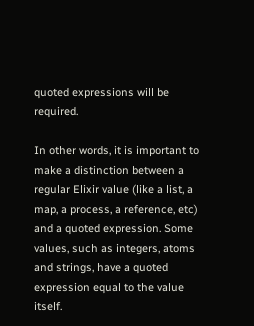quoted expressions will be required.

In other words, it is important to make a distinction between a regular Elixir value (like a list, a map, a process, a reference, etc) and a quoted expression. Some values, such as integers, atoms and strings, have a quoted expression equal to the value itself.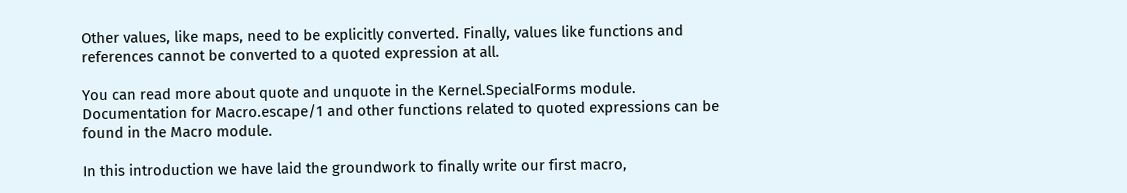Other values, like maps, need to be explicitly converted. Finally, values like functions and references cannot be converted to a quoted expression at all.

You can read more about quote and unquote in the Kernel.SpecialForms module. Documentation for Macro.escape/1 and other functions related to quoted expressions can be found in the Macro module.

In this introduction we have laid the groundwork to finally write our first macro,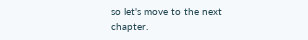so let's move to the next chapter.